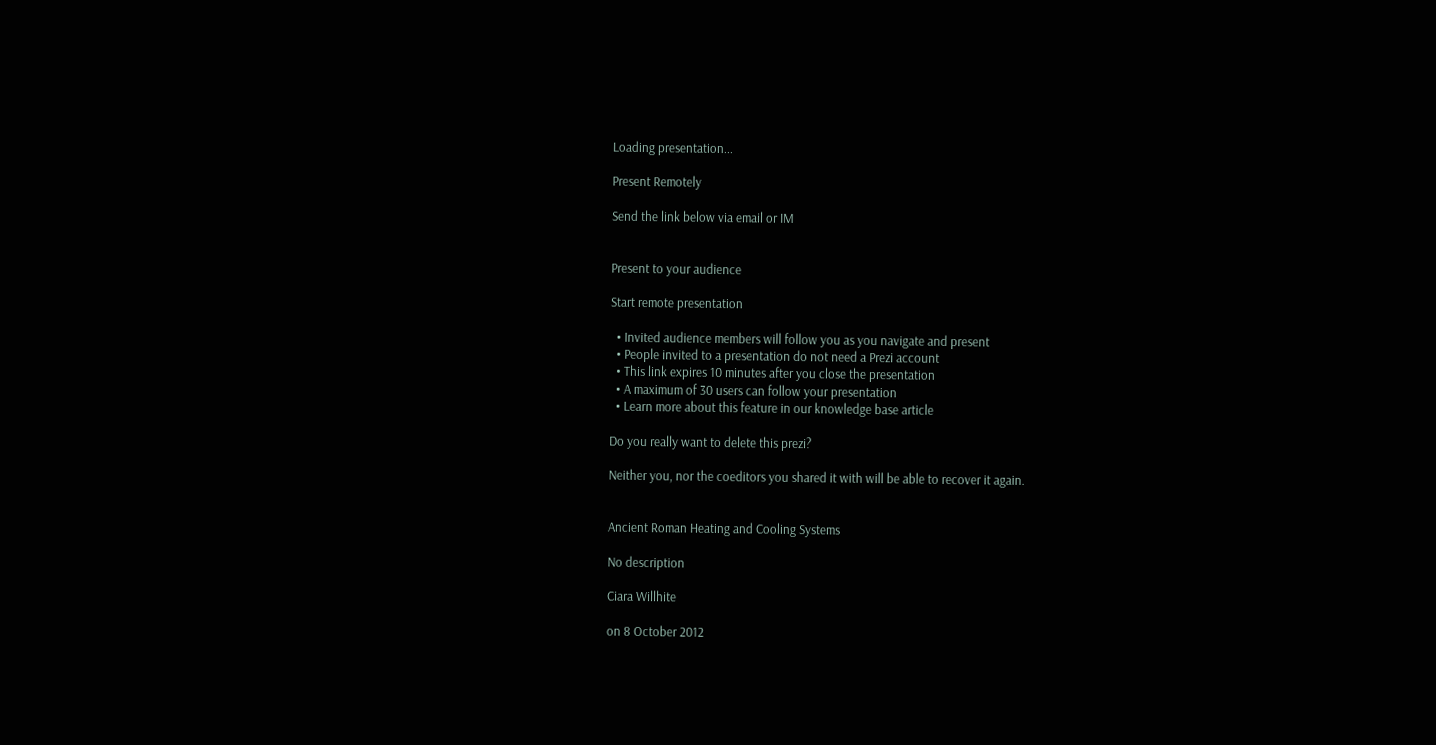Loading presentation...

Present Remotely

Send the link below via email or IM


Present to your audience

Start remote presentation

  • Invited audience members will follow you as you navigate and present
  • People invited to a presentation do not need a Prezi account
  • This link expires 10 minutes after you close the presentation
  • A maximum of 30 users can follow your presentation
  • Learn more about this feature in our knowledge base article

Do you really want to delete this prezi?

Neither you, nor the coeditors you shared it with will be able to recover it again.


Ancient Roman Heating and Cooling Systems

No description

Ciara Willhite

on 8 October 2012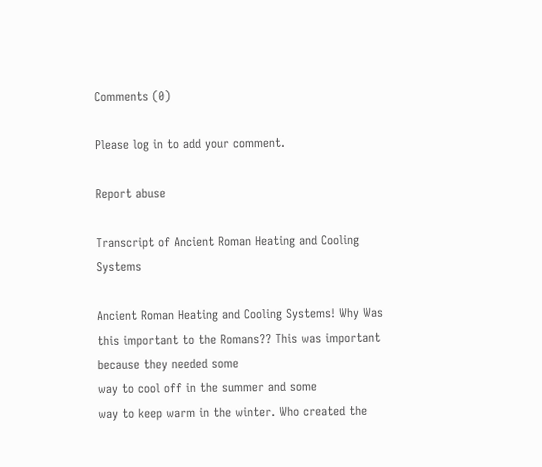Comments (0)

Please log in to add your comment.

Report abuse

Transcript of Ancient Roman Heating and Cooling Systems

Ancient Roman Heating and Cooling Systems! Why Was this important to the Romans?? This was important because they needed some
way to cool off in the summer and some
way to keep warm in the winter. Who created the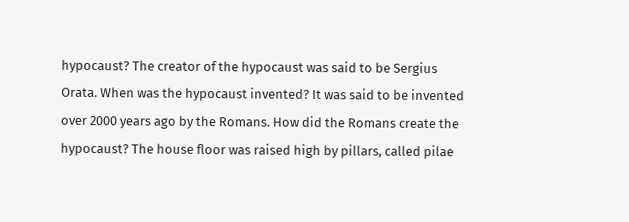hypocaust? The creator of the hypocaust was said to be Sergius Orata. When was the hypocaust invented? It was said to be invented over 2000 years ago by the Romans. How did the Romans create the hypocaust? The house floor was raised high by pillars, called pilae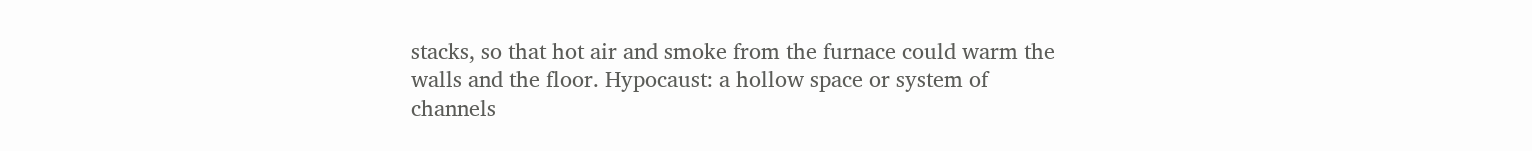stacks, so that hot air and smoke from the furnace could warm the walls and the floor. Hypocaust: a hollow space or system of channels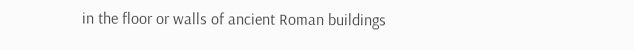in the floor or walls of ancient Roman buildings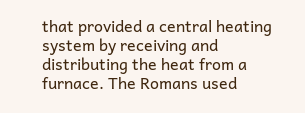that provided a central heating system by receiving and distributing the heat from a furnace. The Romans used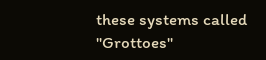these systems called
"Grottoes"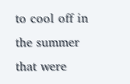to cool off in the summer that were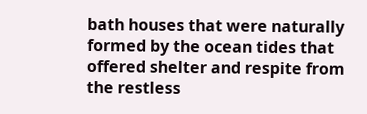bath houses that were naturally formed by the ocean tides that offered shelter and respite from the restless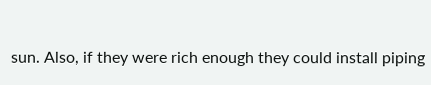sun. Also, if they were rich enough they could install piping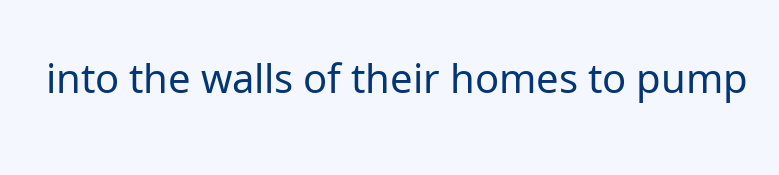into the walls of their homes to pump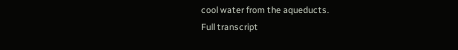cool water from the aqueducts.
Full transcript